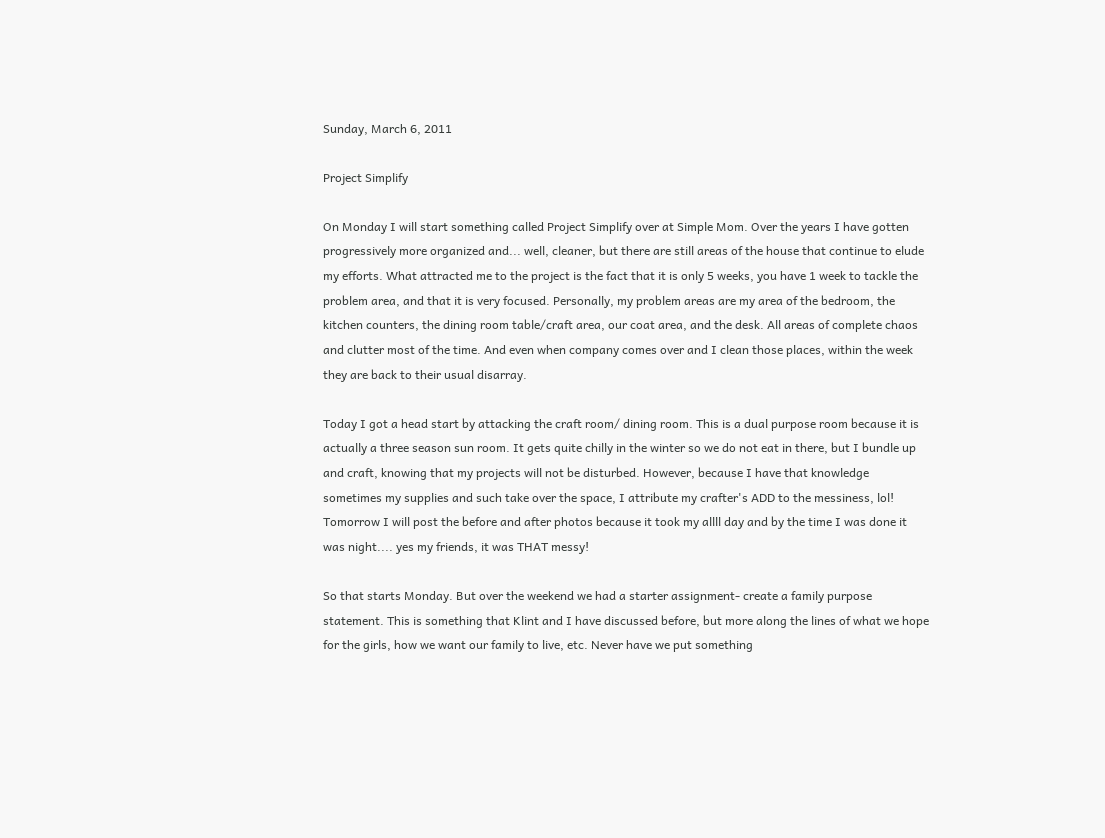Sunday, March 6, 2011

Project Simplify

On Monday I will start something called Project Simplify over at Simple Mom. Over the years I have gotten progressively more organized and... well, cleaner, but there are still areas of the house that continue to elude my efforts. What attracted me to the project is the fact that it is only 5 weeks, you have 1 week to tackle the problem area, and that it is very focused. Personally, my problem areas are my area of the bedroom, the kitchen counters, the dining room table/craft area, our coat area, and the desk. All areas of complete chaos and clutter most of the time. And even when company comes over and I clean those places, within the week they are back to their usual disarray.

Today I got a head start by attacking the craft room/ dining room. This is a dual purpose room because it is actually a three season sun room. It gets quite chilly in the winter so we do not eat in there, but I bundle up and craft, knowing that my projects will not be disturbed. However, because I have that knowledge sometimes my supplies and such take over the space, I attribute my crafter's ADD to the messiness, lol!  Tomorrow I will post the before and after photos because it took my allll day and by the time I was done it was night.... yes my friends, it was THAT messy!

So that starts Monday. But over the weekend we had a starter assignment- create a family purpose statement. This is something that Klint and I have discussed before, but more along the lines of what we hope for the girls, how we want our family to live, etc. Never have we put something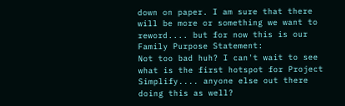down on paper. I am sure that there will be more or something we want to reword.... but for now this is our Family Purpose Statement:
Not too bad huh? I can't wait to see what is the first hotspot for Project Simplify.... anyone else out there doing this as well?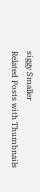siggy Smaller
Related Posts with Thumbnails